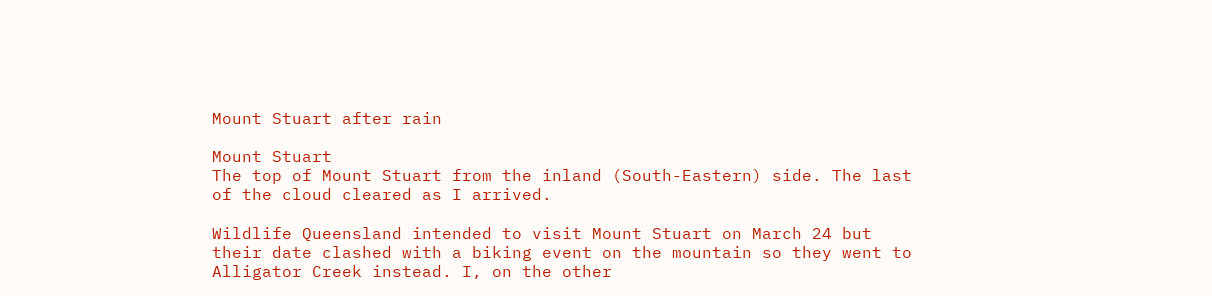Mount Stuart after rain

Mount Stuart
The top of Mount Stuart from the inland (South-Eastern) side. The last of the cloud cleared as I arrived.

Wildlife Queensland intended to visit Mount Stuart on March 24 but their date clashed with a biking event on the mountain so they went to Alligator Creek instead. I, on the other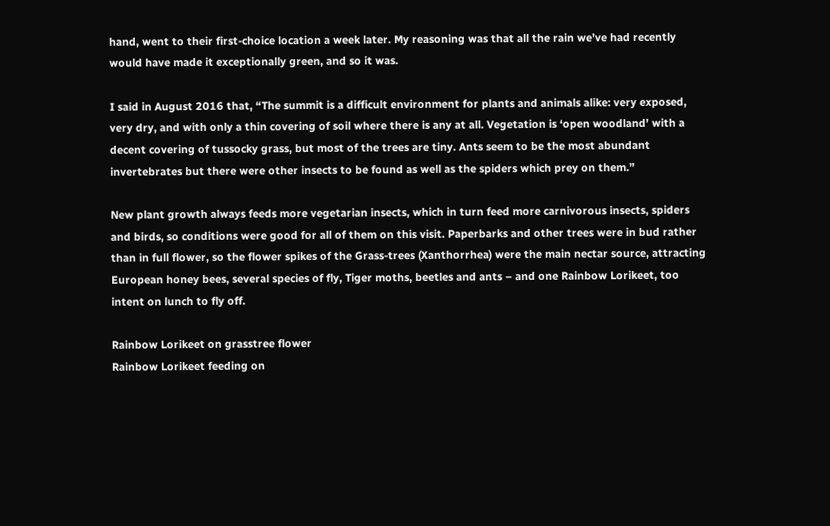hand, went to their first-choice location a week later. My reasoning was that all the rain we’ve had recently would have made it exceptionally green, and so it was.

I said in August 2016 that, “The summit is a difficult environment for plants and animals alike: very exposed, very dry, and with only a thin covering of soil where there is any at all. Vegetation is ‘open woodland’ with a decent covering of tussocky grass, but most of the trees are tiny. Ants seem to be the most abundant invertebrates but there were other insects to be found as well as the spiders which prey on them.”

New plant growth always feeds more vegetarian insects, which in turn feed more carnivorous insects, spiders and birds, so conditions were good for all of them on this visit. Paperbarks and other trees were in bud rather than in full flower, so the flower spikes of the Grass-trees (Xanthorrhea) were the main nectar source, attracting European honey bees, several species of fly, Tiger moths, beetles and ants – and one Rainbow Lorikeet, too intent on lunch to fly off.

Rainbow Lorikeet on grasstree flower
Rainbow Lorikeet feeding on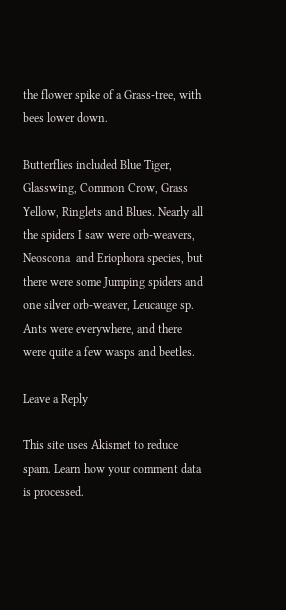the flower spike of a Grass-tree, with bees lower down.

Butterflies included Blue Tiger, Glasswing, Common Crow, Grass Yellow, Ringlets and Blues. Nearly all the spiders I saw were orb-weavers, Neoscona  and Eriophora species, but there were some Jumping spiders and one silver orb-weaver, Leucauge sp. Ants were everywhere, and there were quite a few wasps and beetles.

Leave a Reply

This site uses Akismet to reduce spam. Learn how your comment data is processed.